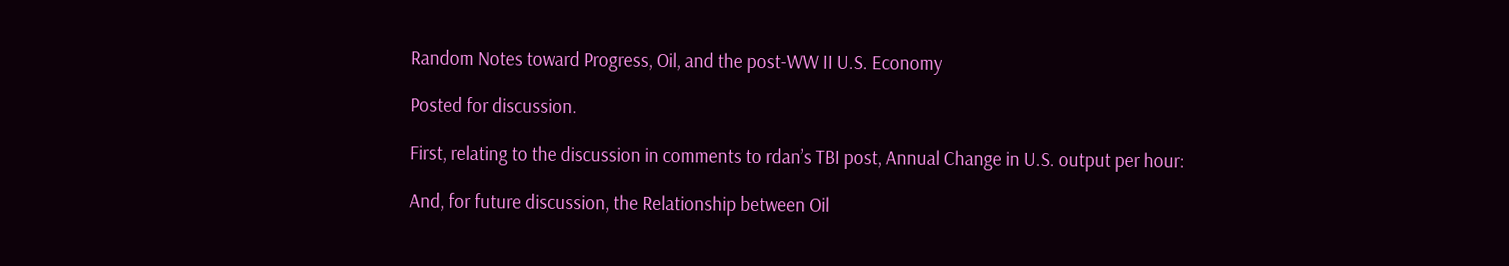Random Notes toward Progress, Oil, and the post-WW II U.S. Economy

Posted for discussion.

First, relating to the discussion in comments to rdan’s TBI post, Annual Change in U.S. output per hour:

And, for future discussion, the Relationship between Oil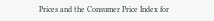Prices and the Consumer Price Index for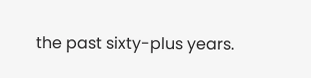the past sixty-plus years.